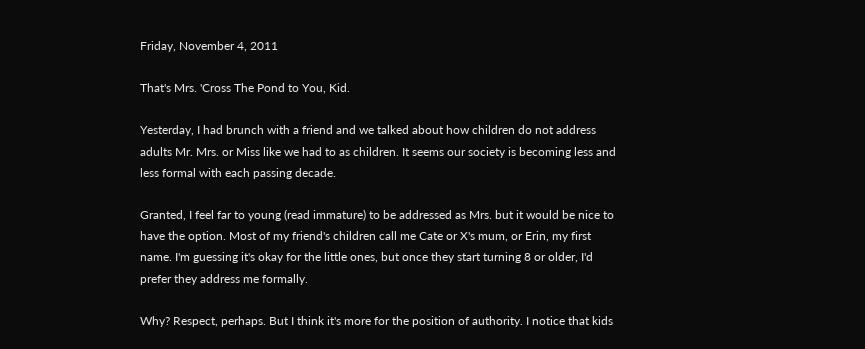Friday, November 4, 2011

That's Mrs. 'Cross The Pond to You, Kid.

Yesterday, I had brunch with a friend and we talked about how children do not address adults Mr. Mrs. or Miss like we had to as children. It seems our society is becoming less and less formal with each passing decade.

Granted, I feel far to young (read immature) to be addressed as Mrs. but it would be nice to have the option. Most of my friend's children call me Cate or X's mum, or Erin, my first name. I'm guessing it's okay for the little ones, but once they start turning 8 or older, I'd prefer they address me formally.

Why? Respect, perhaps. But I think it's more for the position of authority. I notice that kids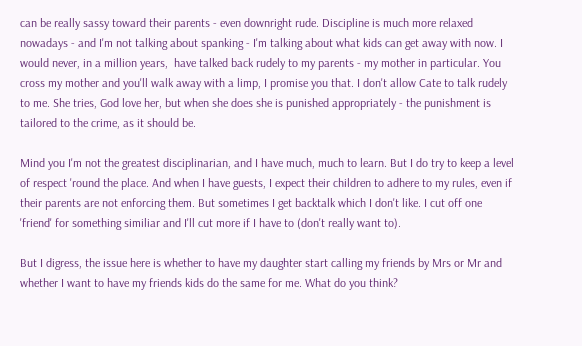can be really sassy toward their parents - even downright rude. Discipline is much more relaxed nowadays - and I'm not talking about spanking - I'm talking about what kids can get away with now. I would never, in a million years,  have talked back rudely to my parents - my mother in particular. You cross my mother and you'll walk away with a limp, I promise you that. I don't allow Cate to talk rudely to me. She tries, God love her, but when she does she is punished appropriately - the punishment is tailored to the crime, as it should be.

Mind you I'm not the greatest disciplinarian, and I have much, much to learn. But I do try to keep a level of respect 'round the place. And when I have guests, I expect their children to adhere to my rules, even if their parents are not enforcing them. But sometimes I get backtalk which I don't like. I cut off one 'friend' for something similiar and I'll cut more if I have to (don't really want to).

But I digress, the issue here is whether to have my daughter start calling my friends by Mrs or Mr and whether I want to have my friends kids do the same for me. What do you think?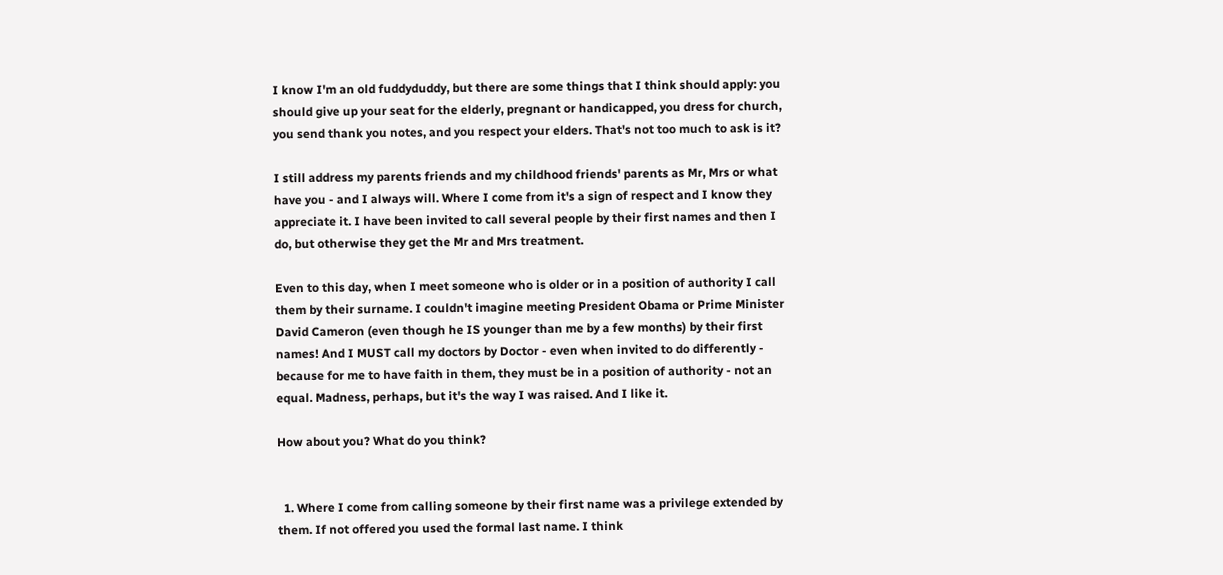I know I'm an old fuddyduddy, but there are some things that I think should apply: you should give up your seat for the elderly, pregnant or handicapped, you dress for church, you send thank you notes, and you respect your elders. That's not too much to ask is it?

I still address my parents friends and my childhood friends' parents as Mr, Mrs or what have you - and I always will. Where I come from it's a sign of respect and I know they appreciate it. I have been invited to call several people by their first names and then I do, but otherwise they get the Mr and Mrs treatment.

Even to this day, when I meet someone who is older or in a position of authority I call them by their surname. I couldn't imagine meeting President Obama or Prime Minister David Cameron (even though he IS younger than me by a few months) by their first names! And I MUST call my doctors by Doctor - even when invited to do differently - because for me to have faith in them, they must be in a position of authority - not an equal. Madness, perhaps, but it's the way I was raised. And I like it.

How about you? What do you think?


  1. Where I come from calling someone by their first name was a privilege extended by them. If not offered you used the formal last name. I think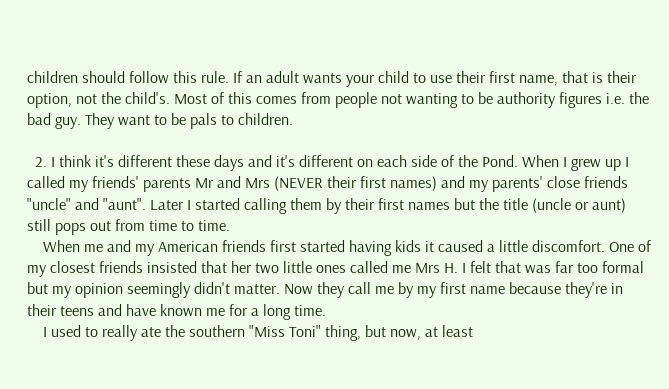children should follow this rule. If an adult wants your child to use their first name, that is their option, not the child's. Most of this comes from people not wanting to be authority figures i.e. the bad guy. They want to be pals to children.

  2. I think it's different these days and it's different on each side of the Pond. When I grew up I called my friends' parents Mr and Mrs (NEVER their first names) and my parents' close friends "uncle" and "aunt". Later I started calling them by their first names but the title (uncle or aunt) still pops out from time to time.
    When me and my American friends first started having kids it caused a little discomfort. One of my closest friends insisted that her two little ones called me Mrs H. I felt that was far too formal but my opinion seemingly didn't matter. Now they call me by my first name because they're in their teens and have known me for a long time.
    I used to really ate the southern "Miss Toni" thing, but now, at least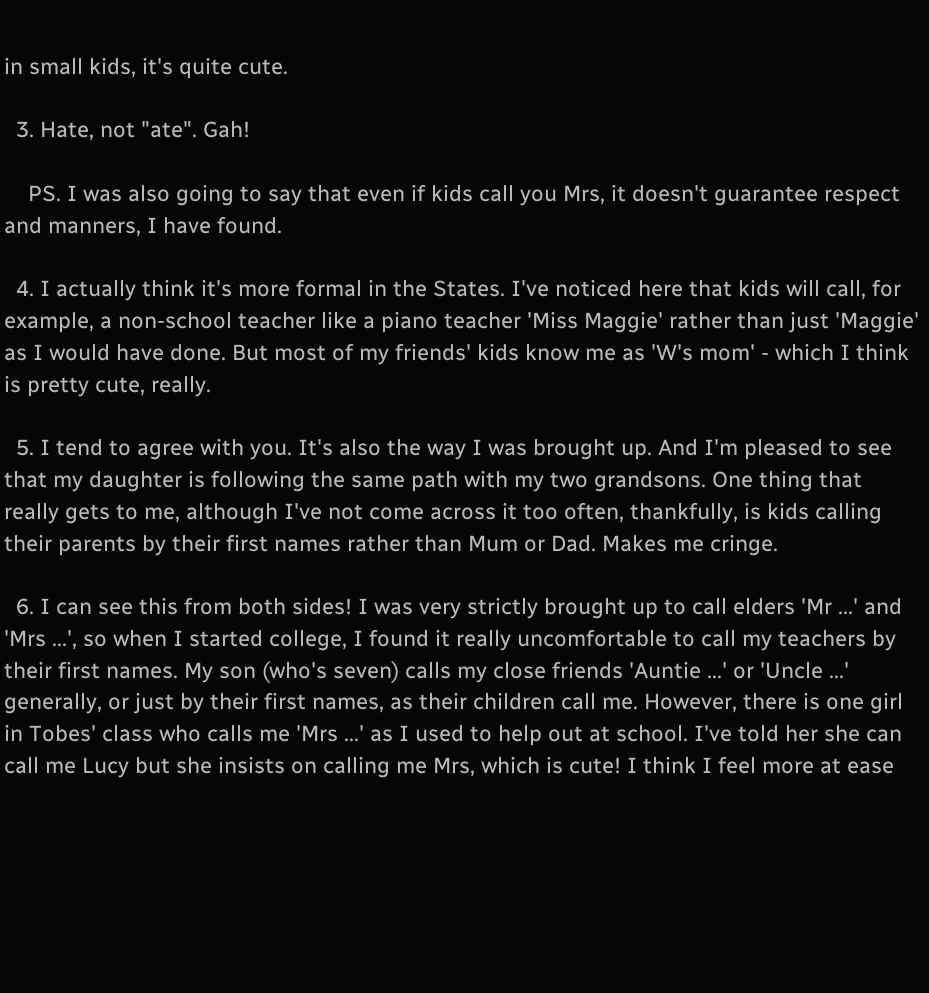in small kids, it's quite cute.

  3. Hate, not "ate". Gah!

    PS. I was also going to say that even if kids call you Mrs, it doesn't guarantee respect and manners, I have found.

  4. I actually think it's more formal in the States. I've noticed here that kids will call, for example, a non-school teacher like a piano teacher 'Miss Maggie' rather than just 'Maggie' as I would have done. But most of my friends' kids know me as 'W's mom' - which I think is pretty cute, really.

  5. I tend to agree with you. It's also the way I was brought up. And I'm pleased to see that my daughter is following the same path with my two grandsons. One thing that really gets to me, although I've not come across it too often, thankfully, is kids calling their parents by their first names rather than Mum or Dad. Makes me cringe.

  6. I can see this from both sides! I was very strictly brought up to call elders 'Mr ...' and 'Mrs ...', so when I started college, I found it really uncomfortable to call my teachers by their first names. My son (who's seven) calls my close friends 'Auntie ...' or 'Uncle ...' generally, or just by their first names, as their children call me. However, there is one girl in Tobes' class who calls me 'Mrs ...' as I used to help out at school. I've told her she can call me Lucy but she insists on calling me Mrs, which is cute! I think I feel more at ease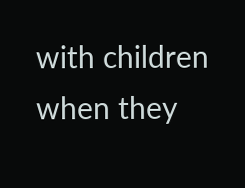with children when they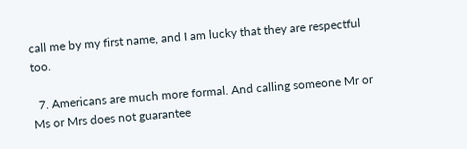call me by my first name, and I am lucky that they are respectful too.

  7. Americans are much more formal. And calling someone Mr or Ms or Mrs does not guarantee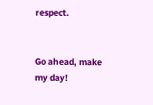respect.


Go ahead, make my day!